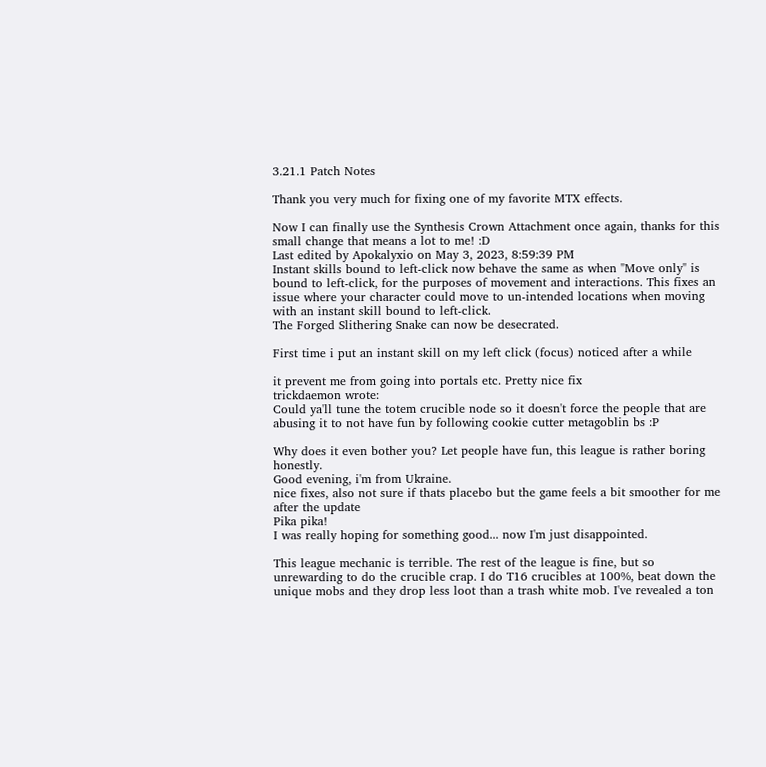3.21.1 Patch Notes

Thank you very much for fixing one of my favorite MTX effects.

Now I can finally use the Synthesis Crown Attachment once again, thanks for this small change that means a lot to me! :D
Last edited by Apokalyxio on May 3, 2023, 8:59:39 PM
Instant skills bound to left-click now behave the same as when "Move only" is bound to left-click, for the purposes of movement and interactions. This fixes an issue where your character could move to un-intended locations when moving with an instant skill bound to left-click.
The Forged Slithering Snake can now be desecrated.

First time i put an instant skill on my left click (focus) noticed after a while

it prevent me from going into portals etc. Pretty nice fix
trickdaemon wrote:
Could ya'll tune the totem crucible node so it doesn't force the people that are abusing it to not have fun by following cookie cutter metagoblin bs :P

Why does it even bother you? Let people have fun, this league is rather boring honestly.
Good evening, i'm from Ukraine.
nice fixes, also not sure if thats placebo but the game feels a bit smoother for me after the update
Pika pika!
I was really hoping for something good... now I'm just disappointed.

This league mechanic is terrible. The rest of the league is fine, but so unrewarding to do the crucible crap. I do T16 crucibles at 100%, beat down the unique mobs and they drop less loot than a trash white mob. I've revealed a ton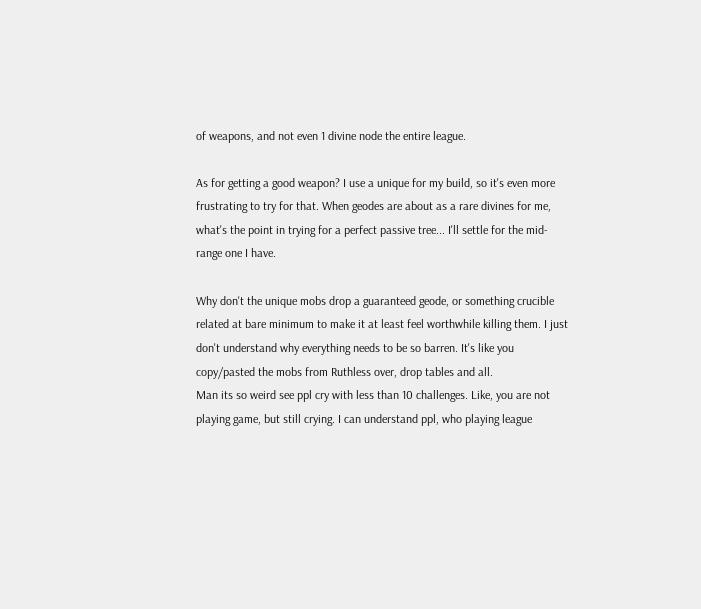of weapons, and not even 1 divine node the entire league.

As for getting a good weapon? I use a unique for my build, so it's even more frustrating to try for that. When geodes are about as a rare divines for me, what's the point in trying for a perfect passive tree... I'll settle for the mid-range one I have.

Why don't the unique mobs drop a guaranteed geode, or something crucible related at bare minimum to make it at least feel worthwhile killing them. I just don't understand why everything needs to be so barren. It's like you copy/pasted the mobs from Ruthless over, drop tables and all.
Man its so weird see ppl cry with less than 10 challenges. Like, you are not playing game, but still crying. I can understand ppl, who playing league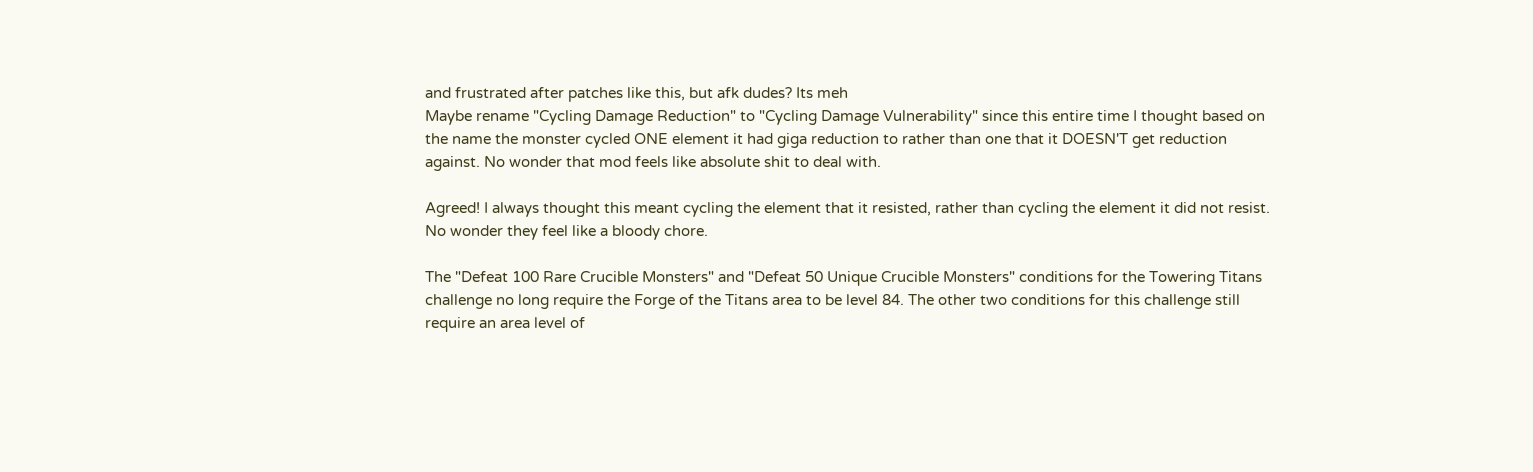and frustrated after patches like this, but afk dudes? Its meh
Maybe rename "Cycling Damage Reduction" to "Cycling Damage Vulnerability" since this entire time I thought based on the name the monster cycled ONE element it had giga reduction to rather than one that it DOESN'T get reduction against. No wonder that mod feels like absolute shit to deal with.

Agreed! I always thought this meant cycling the element that it resisted, rather than cycling the element it did not resist. No wonder they feel like a bloody chore.

The "Defeat 100 Rare Crucible Monsters" and "Defeat 50 Unique Crucible Monsters" conditions for the Towering Titans challenge no long require the Forge of the Titans area to be level 84. The other two conditions for this challenge still require an area level of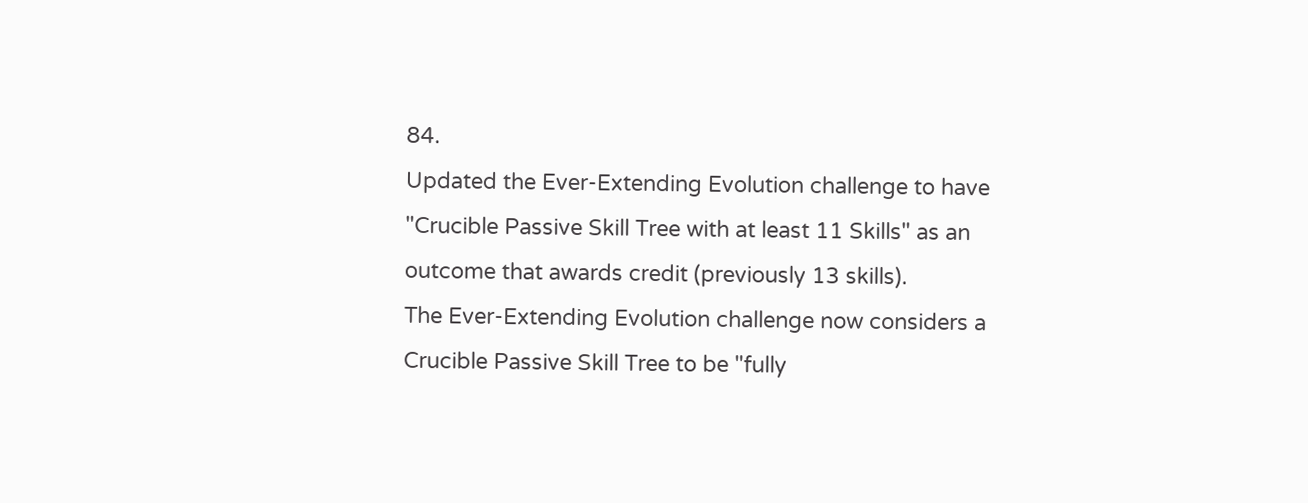84.
Updated the Ever-Extending Evolution challenge to have "Crucible Passive Skill Tree with at least 11 Skills" as an outcome that awards credit (previously 13 skills).
The Ever-Extending Evolution challenge now considers a Crucible Passive Skill Tree to be "fully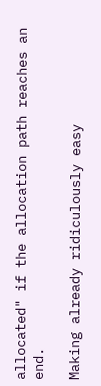allocated" if the allocation path reaches an end.

Making already ridiculously easy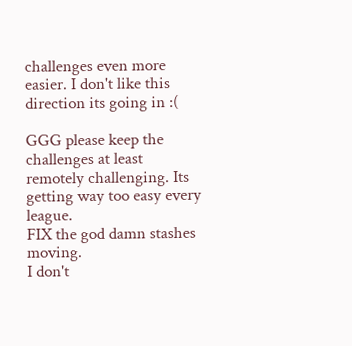challenges even more easier. I don't like this direction its going in :(

GGG please keep the challenges at least remotely challenging. Its getting way too easy every league.
FIX the god damn stashes moving.
I don't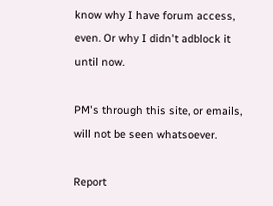know why I have forum access, even. Or why I didn't adblock it until now.

PM's through this site, or emails, will not be seen whatsoever.

Report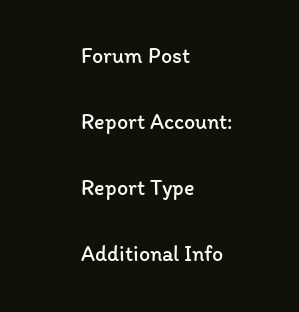Forum Post

Report Account:

Report Type

Additional Info